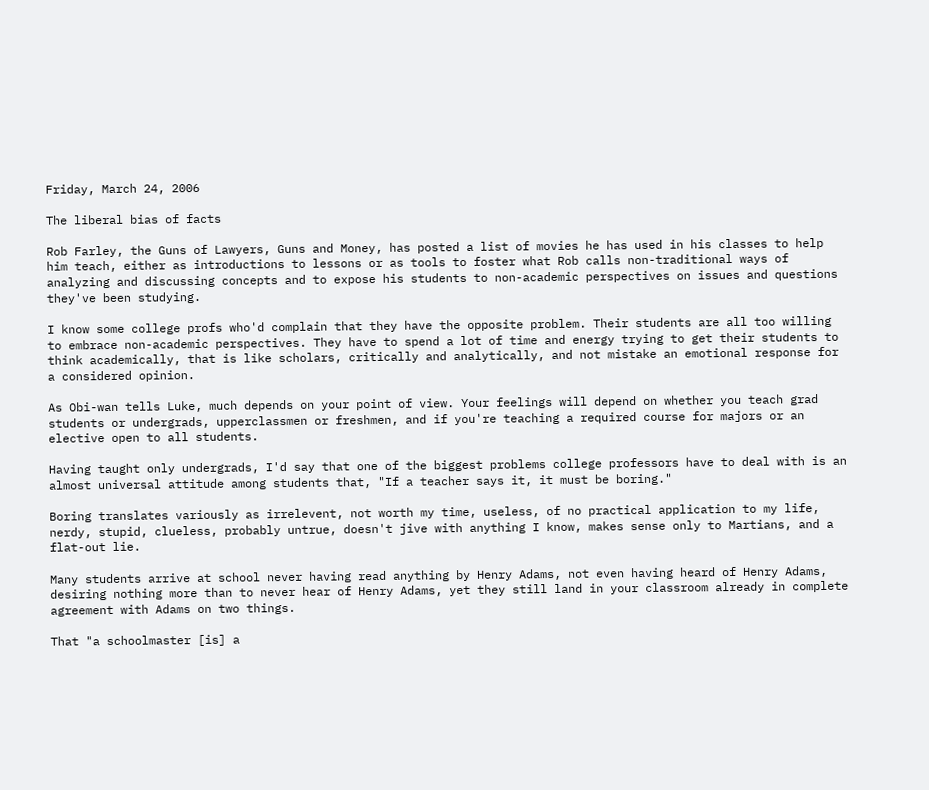Friday, March 24, 2006

The liberal bias of facts

Rob Farley, the Guns of Lawyers, Guns and Money, has posted a list of movies he has used in his classes to help him teach, either as introductions to lessons or as tools to foster what Rob calls non-traditional ways of analyzing and discussing concepts and to expose his students to non-academic perspectives on issues and questions they've been studying.

I know some college profs who'd complain that they have the opposite problem. Their students are all too willing to embrace non-academic perspectives. They have to spend a lot of time and energy trying to get their students to think academically, that is like scholars, critically and analytically, and not mistake an emotional response for a considered opinion.

As Obi-wan tells Luke, much depends on your point of view. Your feelings will depend on whether you teach grad students or undergrads, upperclassmen or freshmen, and if you're teaching a required course for majors or an elective open to all students.

Having taught only undergrads, I'd say that one of the biggest problems college professors have to deal with is an almost universal attitude among students that, "If a teacher says it, it must be boring."

Boring translates variously as irrelevent, not worth my time, useless, of no practical application to my life, nerdy, stupid, clueless, probably untrue, doesn't jive with anything I know, makes sense only to Martians, and a flat-out lie.

Many students arrive at school never having read anything by Henry Adams, not even having heard of Henry Adams, desiring nothing more than to never hear of Henry Adams, yet they still land in your classroom already in complete agreement with Adams on two things.

That "a schoolmaster [is] a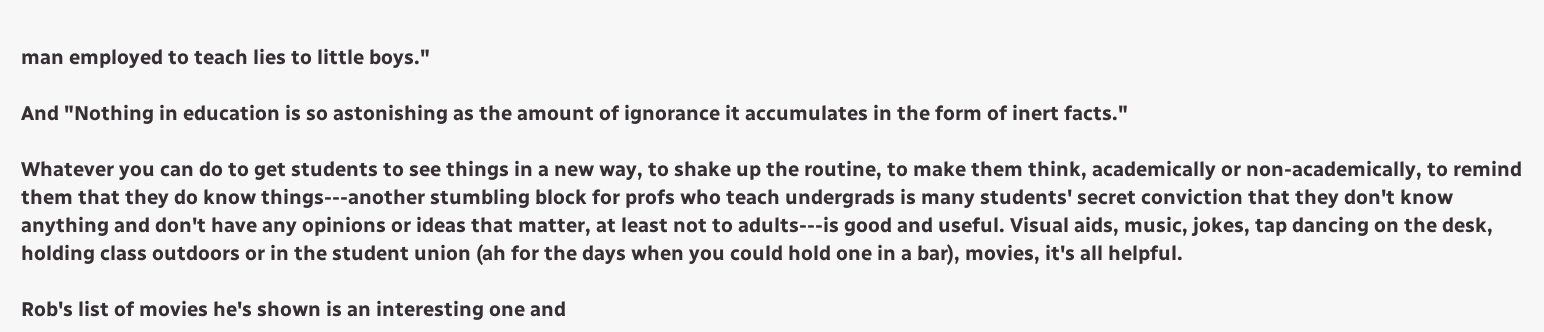man employed to teach lies to little boys."

And "Nothing in education is so astonishing as the amount of ignorance it accumulates in the form of inert facts."

Whatever you can do to get students to see things in a new way, to shake up the routine, to make them think, academically or non-academically, to remind them that they do know things---another stumbling block for profs who teach undergrads is many students' secret conviction that they don't know anything and don't have any opinions or ideas that matter, at least not to adults---is good and useful. Visual aids, music, jokes, tap dancing on the desk, holding class outdoors or in the student union (ah for the days when you could hold one in a bar), movies, it's all helpful.

Rob's list of movies he's shown is an interesting one and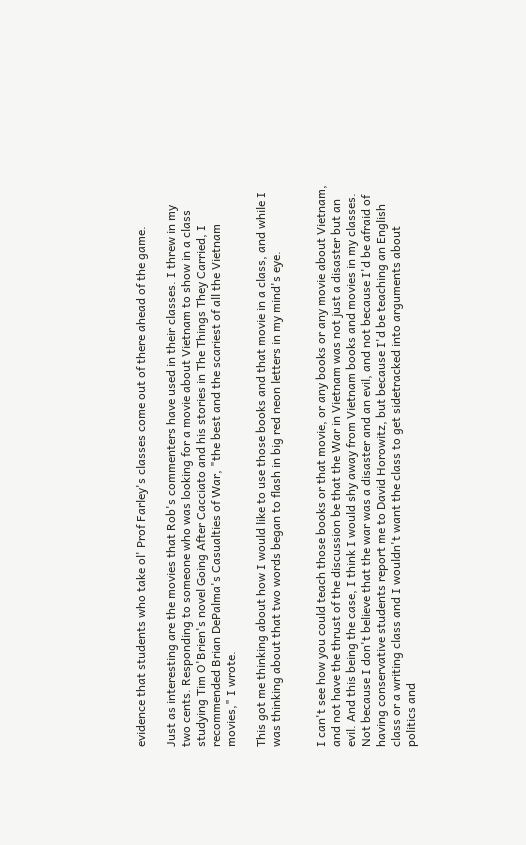evidence that students who take ol' Prof Farley's classes come out of there ahead of the game.

Just as interesting are the movies that Rob's commenters have used in their classes. I threw in my two cents. Responding to someone who was looking for a movie about Vietnam to show in a class studying Tim O'Brien's novel Going After Cacciato and his stories in The Things They Carried, I recommended Brian DePalma's Casualties of War, "the best and the scariest of all the Vietnam movies," I wrote.

This got me thinking about how I would like to use those books and that movie in a class, and while I was thinking about that two words began to flash in big red neon letters in my mind's eye.


I can't see how you could teach those books or that movie, or any books or any movie about Vietnam, and not have the thrust of the discussion be that the War in Vietnam was not just a disaster but an evil. And this being the case, I think I would shy away from Vietnam books and movies in my classes. Not because I don't believe that the war was a disaster and an evil, and not because I'd be afraid of having conservative students report me to David Horowitz, but because I'd be teaching an English class or a writing class and I wouldn't want the class to get sidetracked into arguments about politics and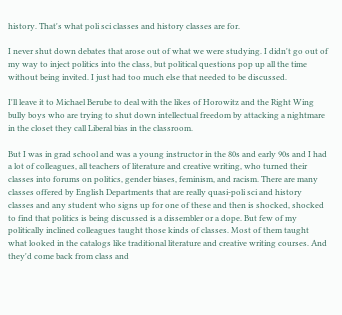history. That's what poli sci classes and history classes are for.

I never shut down debates that arose out of what we were studying. I didn't go out of my way to inject politics into the class, but political questions pop up all the time without being invited. I just had too much else that needed to be discussed.

I'll leave it to Michael Berube to deal with the likes of Horowitz and the Right Wing bully boys who are trying to shut down intellectual freedom by attacking a nightmare in the closet they call Liberal bias in the classroom.

But I was in grad school and was a young instructor in the 80s and early 90s and I had a lot of colleagues, all teachers of literature and creative writing, who turned their classes into forums on politics, gender biases, feminism, and racism. There are many classes offered by English Departments that are really quasi-poli sci and history classes and any student who signs up for one of these and then is shocked, shocked to find that politics is being discussed is a dissembler or a dope. But few of my politically inclined colleagues taught those kinds of classes. Most of them taught what looked in the catalogs like traditional literature and creative writing courses. And they'd come back from class and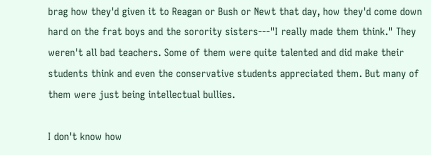brag how they'd given it to Reagan or Bush or Newt that day, how they'd come down hard on the frat boys and the sorority sisters---"I really made them think." They weren't all bad teachers. Some of them were quite talented and did make their students think and even the conservative students appreciated them. But many of them were just being intellectual bullies.

I don't know how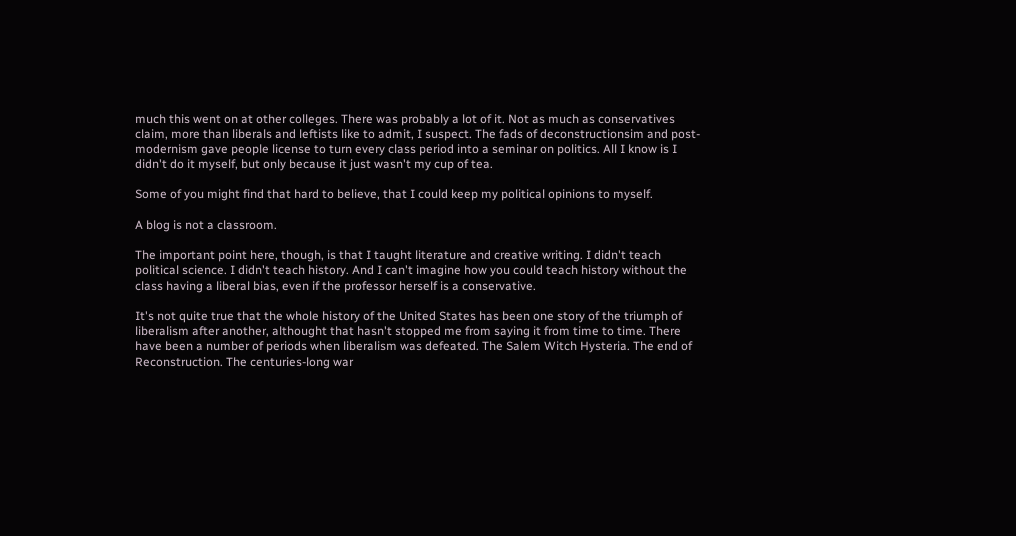much this went on at other colleges. There was probably a lot of it. Not as much as conservatives claim, more than liberals and leftists like to admit, I suspect. The fads of deconstructionsim and post-modernism gave people license to turn every class period into a seminar on politics. All I know is I didn't do it myself, but only because it just wasn't my cup of tea.

Some of you might find that hard to believe, that I could keep my political opinions to myself.

A blog is not a classroom.

The important point here, though, is that I taught literature and creative writing. I didn't teach political science. I didn't teach history. And I can't imagine how you could teach history without the class having a liberal bias, even if the professor herself is a conservative.

It's not quite true that the whole history of the United States has been one story of the triumph of liberalism after another, althought that hasn't stopped me from saying it from time to time. There have been a number of periods when liberalism was defeated. The Salem Witch Hysteria. The end of Reconstruction. The centuries-long war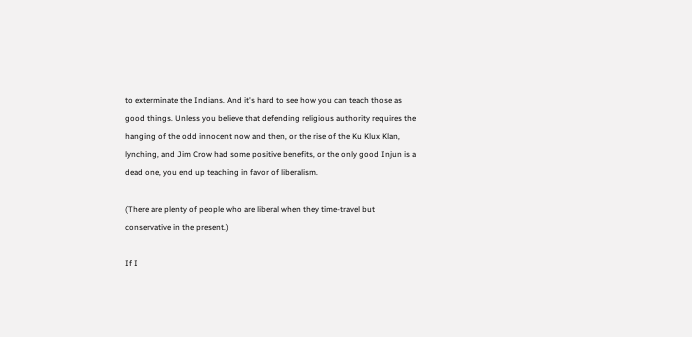to exterminate the Indians. And it's hard to see how you can teach those as good things. Unless you believe that defending religious authority requires the hanging of the odd innocent now and then, or the rise of the Ku Klux Klan, lynching, and Jim Crow had some positive benefits, or the only good Injun is a dead one, you end up teaching in favor of liberalism.

(There are plenty of people who are liberal when they time-travel but conservative in the present.)

If I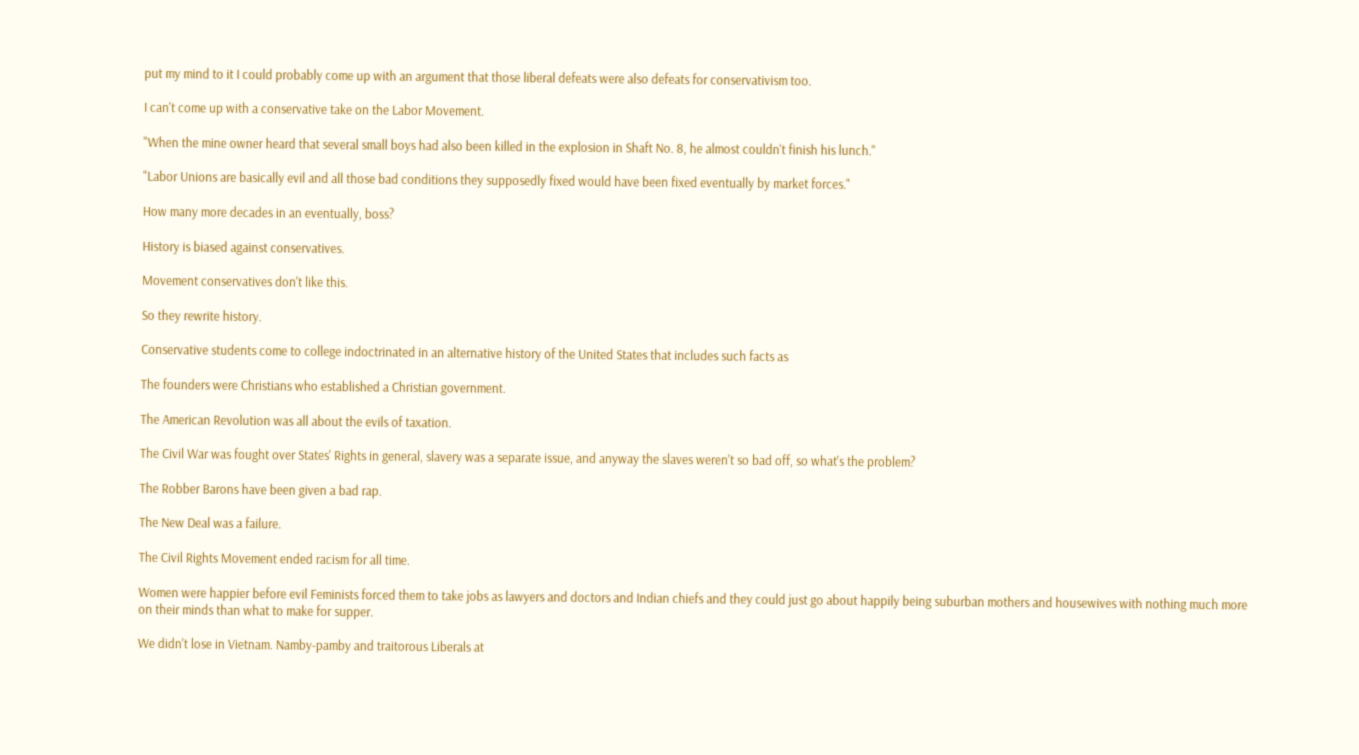put my mind to it I could probably come up with an argument that those liberal defeats were also defeats for conservativism too.

I can't come up with a conservative take on the Labor Movement.

"When the mine owner heard that several small boys had also been killed in the explosion in Shaft No. 8, he almost couldn't finish his lunch."

"Labor Unions are basically evil and all those bad conditions they supposedly fixed would have been fixed eventually by market forces."

How many more decades in an eventually, boss?

History is biased against conservatives.

Movement conservatives don't like this.

So they rewrite history.

Conservative students come to college indoctrinated in an alternative history of the United States that includes such facts as

The founders were Christians who established a Christian government.

The American Revolution was all about the evils of taxation.

The Civil War was fought over States' Rights in general, slavery was a separate issue, and anyway the slaves weren't so bad off, so what's the problem?

The Robber Barons have been given a bad rap.

The New Deal was a failure.

The Civil Rights Movement ended racism for all time.

Women were happier before evil Feminists forced them to take jobs as lawyers and doctors and Indian chiefs and they could just go about happily being suburban mothers and housewives with nothing much more on their minds than what to make for supper.

We didn't lose in Vietnam. Namby-pamby and traitorous Liberals at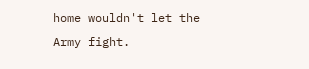home wouldn't let the Army fight.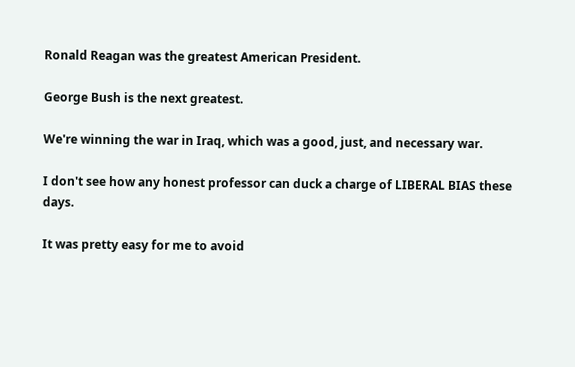Ronald Reagan was the greatest American President.

George Bush is the next greatest.

We're winning the war in Iraq, which was a good, just, and necessary war.

I don't see how any honest professor can duck a charge of LIBERAL BIAS these days.

It was pretty easy for me to avoid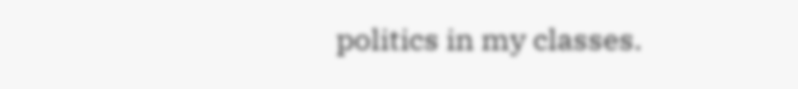politics in my classes.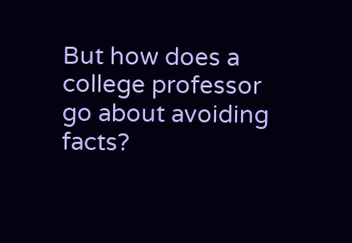But how does a college professor go about avoiding facts?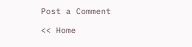Post a Comment

<< Home